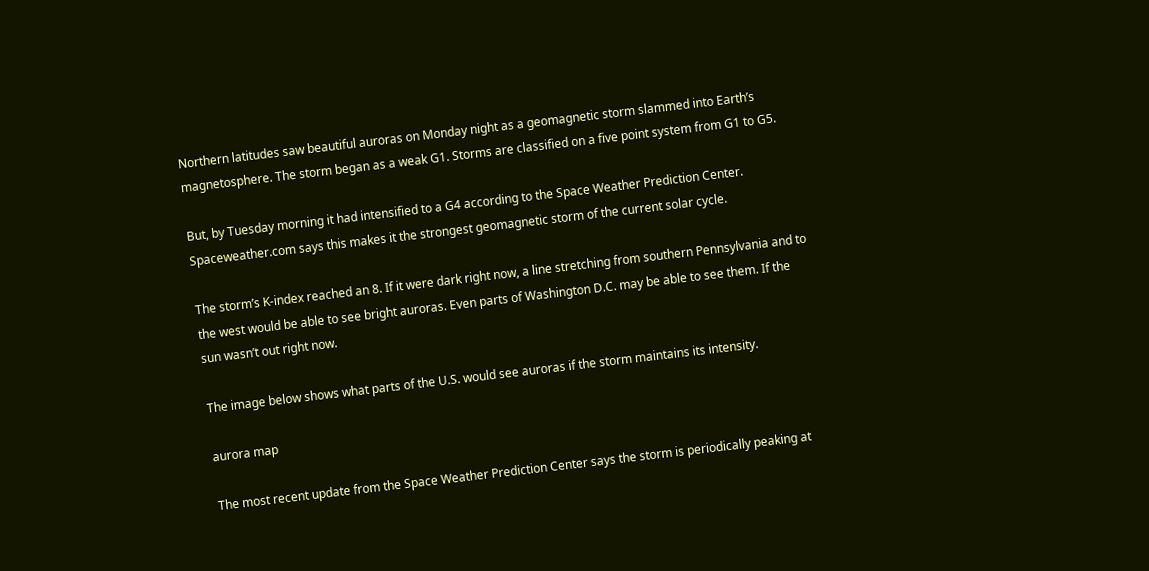Northern latitudes saw beautiful auroras on Monday night as a geomagnetic storm slammed into Earth’s magnetosphere. The storm began as a weak G1. Storms are classified on a five point system from G1 to G5.

But, by Tuesday morning it had intensified to a G4 according to the Space Weather Prediction Center. Spaceweather.com says this makes it the strongest geomagnetic storm of the current solar cycle.

The storm’s K-index reached an 8. If it were dark right now, a line stretching from southern Pennsylvania and to the west would be able to see bright auroras. Even parts of Washington D.C. may be able to see them. If the sun wasn’t out right now.

The image below shows what parts of the U.S. would see auroras if the storm maintains its intensity.

aurora map

The most recent update from the Space Weather Prediction Center says the storm is periodically peaking at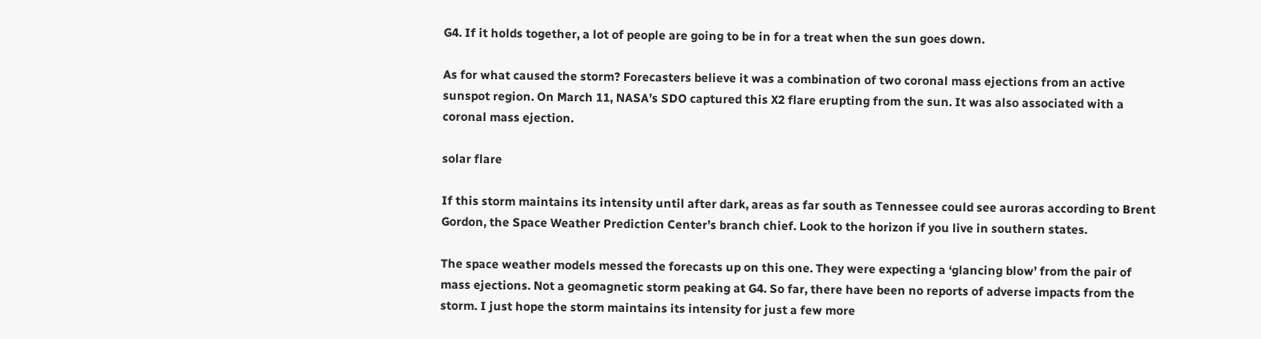G4. If it holds together, a lot of people are going to be in for a treat when the sun goes down.

As for what caused the storm? Forecasters believe it was a combination of two coronal mass ejections from an active sunspot region. On March 11, NASA’s SDO captured this X2 flare erupting from the sun. It was also associated with a coronal mass ejection.

solar flare

If this storm maintains its intensity until after dark, areas as far south as Tennessee could see auroras according to Brent Gordon, the Space Weather Prediction Center’s branch chief. Look to the horizon if you live in southern states.

The space weather models messed the forecasts up on this one. They were expecting a ‘glancing blow’ from the pair of mass ejections. Not a geomagnetic storm peaking at G4. So far, there have been no reports of adverse impacts from the storm. I just hope the storm maintains its intensity for just a few more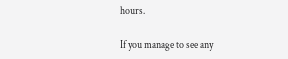hours.

If you manage to see any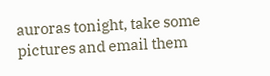auroras tonight, take some pictures and email them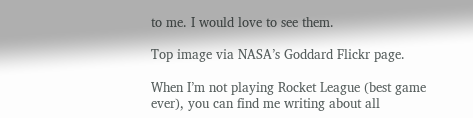to me. I would love to see them.

Top image via NASA’s Goddard Flickr page.

When I’m not playing Rocket League (best game ever), you can find me writing about all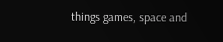things games, space and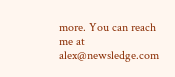more. You can reach me at alex@newsledge.com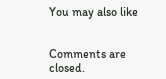You may also like


Comments are closed.